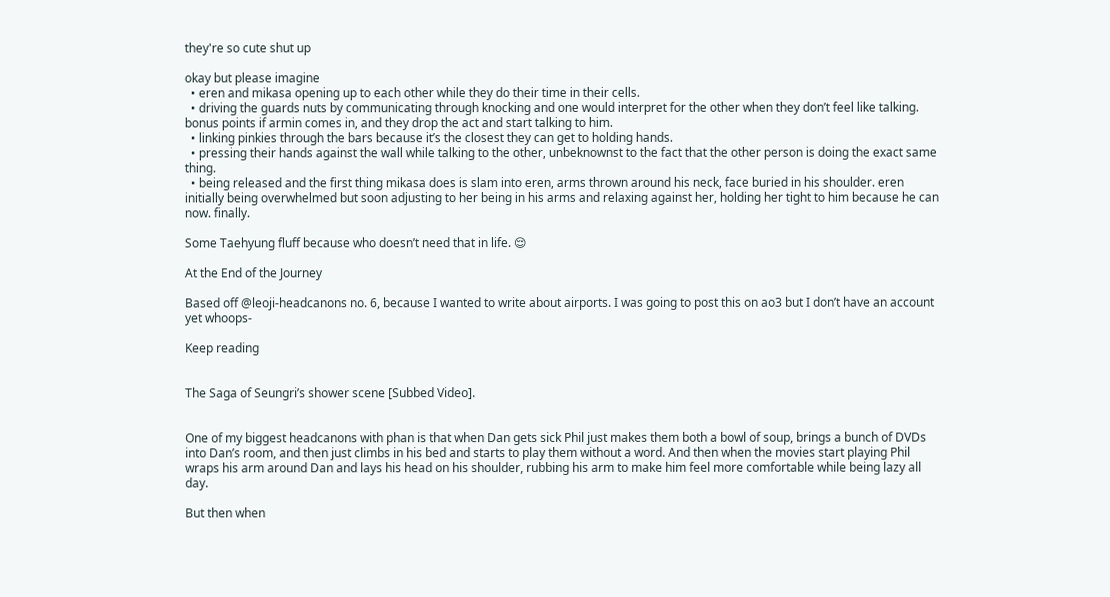they're so cute shut up

okay but please imagine
  • eren and mikasa opening up to each other while they do their time in their cells.
  • driving the guards nuts by communicating through knocking and one would interpret for the other when they don’t feel like talking. bonus points if armin comes in, and they drop the act and start talking to him.
  • linking pinkies through the bars because it’s the closest they can get to holding hands.
  • pressing their hands against the wall while talking to the other, unbeknownst to the fact that the other person is doing the exact same thing.
  • being released and the first thing mikasa does is slam into eren, arms thrown around his neck, face buried in his shoulder. eren initially being overwhelmed but soon adjusting to her being in his arms and relaxing against her, holding her tight to him because he can now. finally.

Some Taehyung fluff because who doesn’t need that in life. 😌

At the End of the Journey

Based off @leoji-headcanons no. 6, because I wanted to write about airports. I was going to post this on ao3 but I don’t have an account yet whoops-

Keep reading


The Saga of Seungri’s shower scene [Subbed Video].


One of my biggest headcanons with phan is that when Dan gets sick Phil just makes them both a bowl of soup, brings a bunch of DVDs into Dan’s room, and then just climbs in his bed and starts to play them without a word. And then when the movies start playing Phil wraps his arm around Dan and lays his head on his shoulder, rubbing his arm to make him feel more comfortable while being lazy all day.

But then when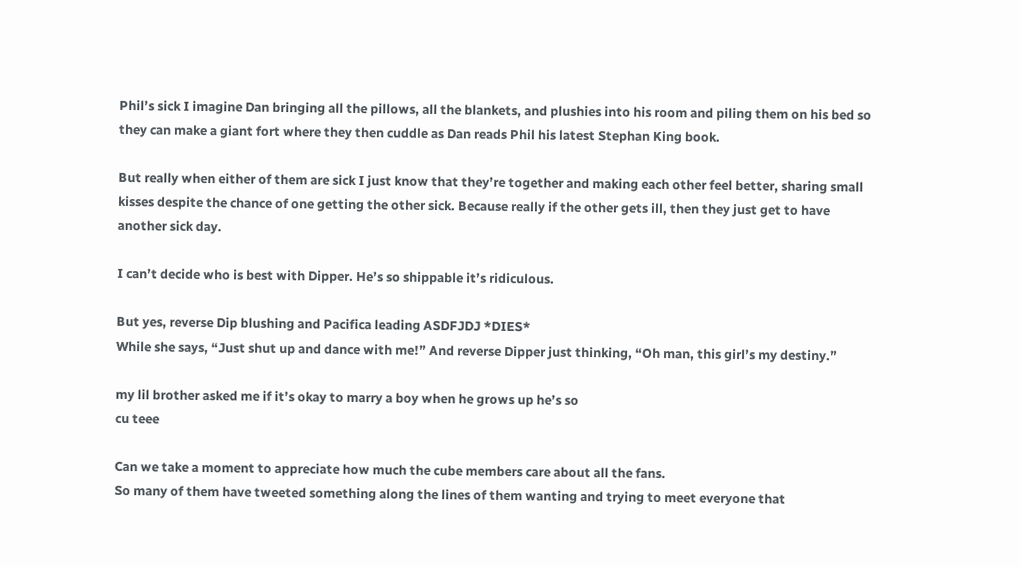Phil’s sick I imagine Dan bringing all the pillows, all the blankets, and plushies into his room and piling them on his bed so they can make a giant fort where they then cuddle as Dan reads Phil his latest Stephan King book.

But really when either of them are sick I just know that they’re together and making each other feel better, sharing small kisses despite the chance of one getting the other sick. Because really if the other gets ill, then they just get to have another sick day.

I can’t decide who is best with Dipper. He’s so shippable it’s ridiculous.

But yes, reverse Dip blushing and Pacifica leading ASDFJDJ *DIES*
While she says, “Just shut up and dance with me!” And reverse Dipper just thinking, “Oh man, this girl’s my destiny.”

my lil brother asked me if it’s okay to marry a boy when he grows up he’s so
cu teee

Can we take a moment to appreciate how much the cube members care about all the fans.
So many of them have tweeted something along the lines of them wanting and trying to meet everyone that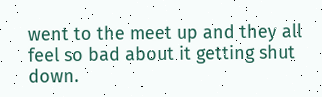went to the meet up and they all feel so bad about it getting shut down.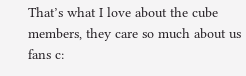That’s what I love about the cube members, they care so much about us fans c: